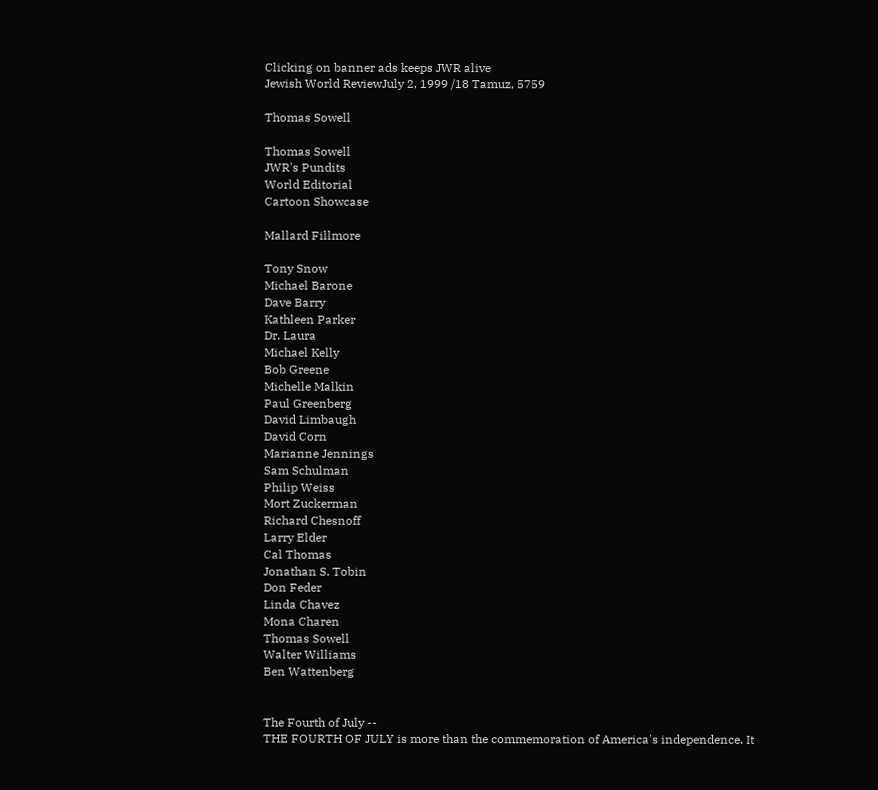Clicking on banner ads keeps JWR alive
Jewish World ReviewJuly 2, 1999 /18 Tamuz, 5759

Thomas Sowell

Thomas Sowell
JWR's Pundits
World Editorial
Cartoon Showcase

Mallard Fillmore

Tony Snow
Michael Barone
Dave Barry
Kathleen Parker
Dr. Laura
Michael Kelly
Bob Greene
Michelle Malkin
Paul Greenberg
David Limbaugh
David Corn
Marianne Jennings
Sam Schulman
Philip Weiss
Mort Zuckerman
Richard Chesnoff
Larry Elder
Cal Thomas
Jonathan S. Tobin
Don Feder
Linda Chavez
Mona Charen
Thomas Sowell
Walter Williams
Ben Wattenberg


The Fourth of July --
THE FOURTH OF JULY is more than the commemoration of America's independence. It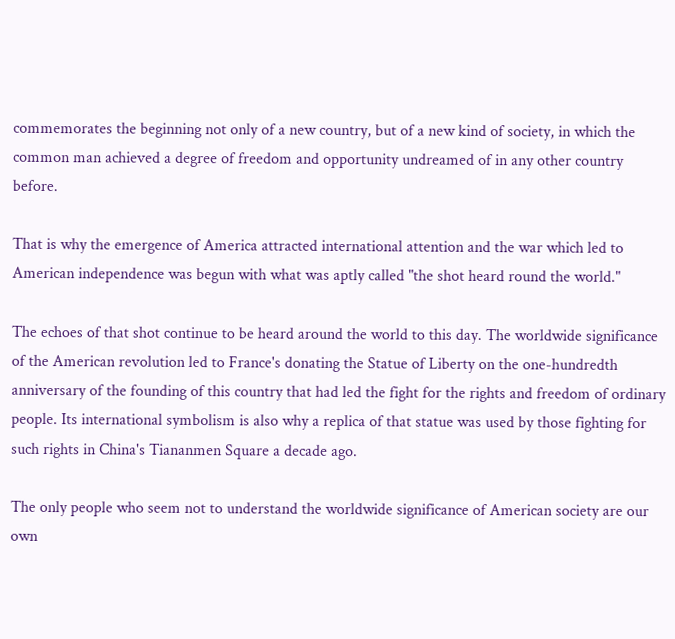commemorates the beginning not only of a new country, but of a new kind of society, in which the common man achieved a degree of freedom and opportunity undreamed of in any other country before.

That is why the emergence of America attracted international attention and the war which led to American independence was begun with what was aptly called "the shot heard round the world."

The echoes of that shot continue to be heard around the world to this day. The worldwide significance of the American revolution led to France's donating the Statue of Liberty on the one-hundredth anniversary of the founding of this country that had led the fight for the rights and freedom of ordinary people. Its international symbolism is also why a replica of that statue was used by those fighting for such rights in China's Tiananmen Square a decade ago.

The only people who seem not to understand the worldwide significance of American society are our own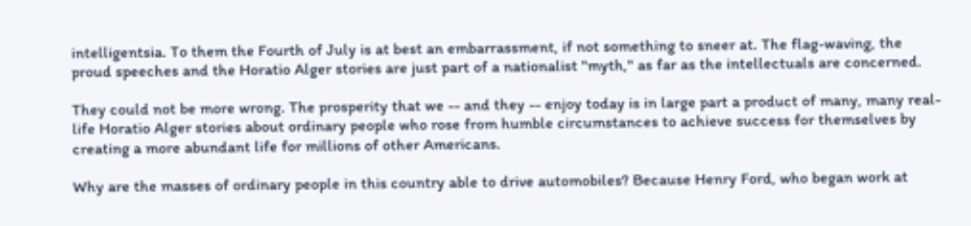intelligentsia. To them the Fourth of July is at best an embarrassment, if not something to sneer at. The flag-waving, the proud speeches and the Horatio Alger stories are just part of a nationalist "myth," as far as the intellectuals are concerned.

They could not be more wrong. The prosperity that we -- and they -- enjoy today is in large part a product of many, many real-life Horatio Alger stories about ordinary people who rose from humble circumstances to achieve success for themselves by creating a more abundant life for millions of other Americans.

Why are the masses of ordinary people in this country able to drive automobiles? Because Henry Ford, who began work at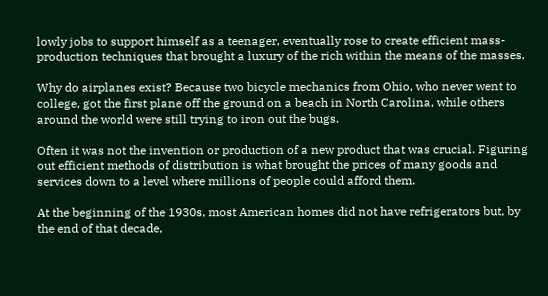lowly jobs to support himself as a teenager, eventually rose to create efficient mass-production techniques that brought a luxury of the rich within the means of the masses.

Why do airplanes exist? Because two bicycle mechanics from Ohio, who never went to college, got the first plane off the ground on a beach in North Carolina, while others around the world were still trying to iron out the bugs.

Often it was not the invention or production of a new product that was crucial. Figuring out efficient methods of distribution is what brought the prices of many goods and services down to a level where millions of people could afford them.

At the beginning of the 1930s, most American homes did not have refrigerators but, by the end of that decade,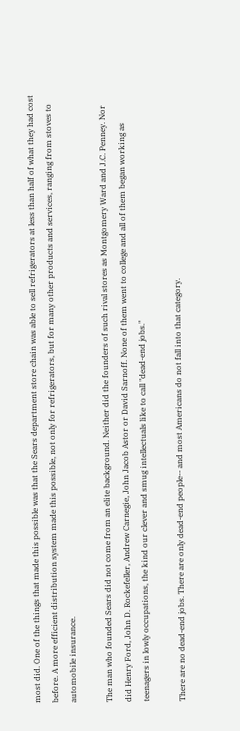most did. One of the things that made this possible was that the Sears department store chain was able to sell refrigerators at less than half of what they had cost before. A more efficient distribution system made this possible, not only for refrigerators, but for many other products and services, ranging from stoves to automobile insurance.

The man who founded Sears did not come from an elite background. Neither did the founders of such rival stores as Montgomery Ward and J.C. Penney. Nor did Henry Ford, John D. Rockefeller, Andrew Carnegie, John Jacob Astor or David Sarnoff. None of them went to college and all of them began working as teenagers in lowly occupations, the kind our clever and smug intellectuals like to call "dead-end jobs."

There are no dead-end jobs. There are only dead-end people-- and most Americans do not fall into that category.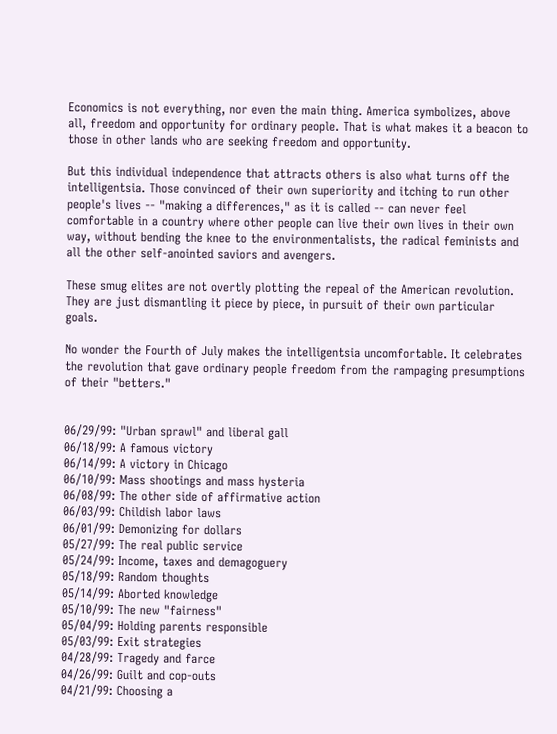Economics is not everything, nor even the main thing. America symbolizes, above all, freedom and opportunity for ordinary people. That is what makes it a beacon to those in other lands who are seeking freedom and opportunity.

But this individual independence that attracts others is also what turns off the intelligentsia. Those convinced of their own superiority and itching to run other people's lives -- "making a differences," as it is called -- can never feel comfortable in a country where other people can live their own lives in their own way, without bending the knee to the environmentalists, the radical feminists and all the other self-anointed saviors and avengers.

These smug elites are not overtly plotting the repeal of the American revolution. They are just dismantling it piece by piece, in pursuit of their own particular goals.

No wonder the Fourth of July makes the intelligentsia uncomfortable. It celebrates the revolution that gave ordinary people freedom from the rampaging presumptions of their "betters."


06/29/99: "Urban sprawl" and liberal gall
06/18/99: A famous victory
06/14/99: A victory in Chicago
06/10/99: Mass shootings and mass hysteria
06/08/99: The other side of affirmative action
06/03/99: Childish labor laws
06/01/99: Demonizing for dollars
05/27/99: The real public service
05/24/99: Income, taxes and demagoguery
05/18/99: Random thoughts
05/14/99: Aborted knowledge
05/10/99: The new "fairness"
05/04/99: Holding parents responsible
05/03/99: Exit strategies
04/28/99: Tragedy and farce
04/26/99: Guilt and cop-outs
04/21/99: Choosing a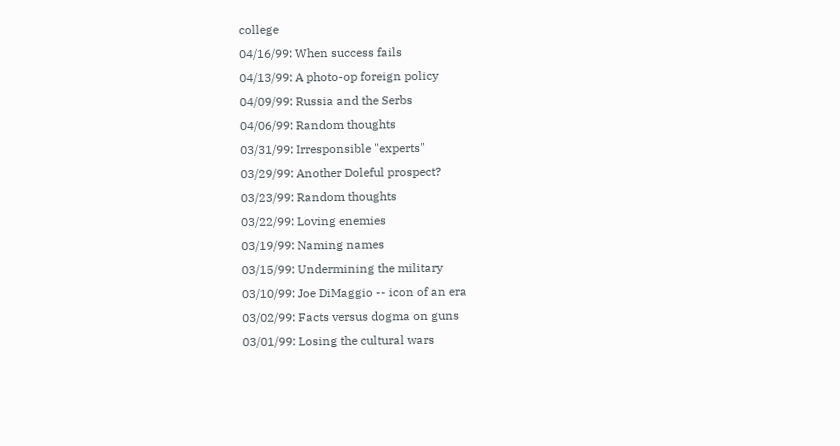college
04/16/99: When success fails
04/13/99: A photo-op foreign policy
04/09/99: Russia and the Serbs
04/06/99: Random thoughts
03/31/99: Irresponsible "experts"
03/29/99: Another Doleful prospect?
03/23/99: Random thoughts
03/22/99: Loving enemies
03/19/99: Naming names
03/15/99: Undermining the military
03/10/99: Joe DiMaggio -- icon of an era
03/02/99: Facts versus dogma on guns
03/01/99: Losing the cultural wars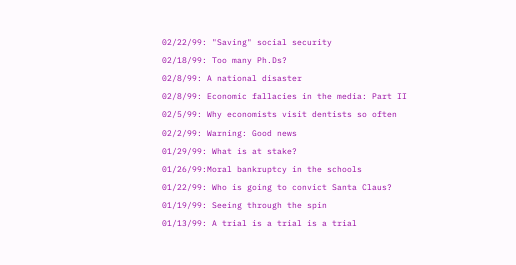02/22/99: "Saving" social security
02/18/99: Too many Ph.Ds?
02/8/99: A national disaster
02/8/99: Economic fallacies in the media: Part II
02/5/99: Why economists visit dentists so often
02/2/99: Warning: Good news
01/29/99: What is at stake?
01/26/99:Moral bankruptcy in the schools
01/22/99: Who is going to convict Santa Claus?
01/19/99: Seeing through the spin
01/13/99: A trial is a trial is a trial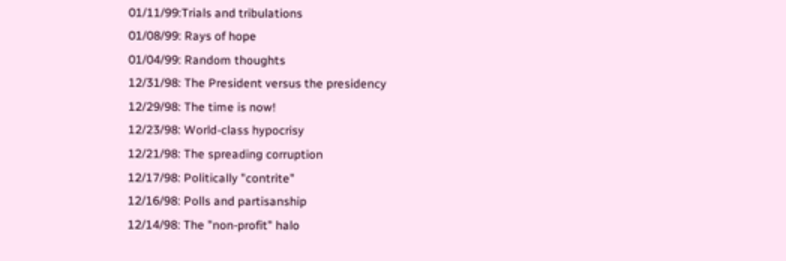01/11/99:Trials and tribulations
01/08/99: Rays of hope
01/04/99: Random thoughts
12/31/98: The President versus the presidency
12/29/98: The time is now!
12/23/98: World-class hypocrisy
12/21/98: The spreading corruption
12/17/98: Politically "contrite"
12/16/98: Polls and partisanship
12/14/98: The "non-profit" halo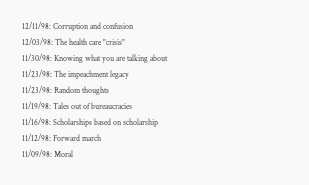12/11/98: Corruption and confusion
12/03/98: The health care "crisis"
11/30/98: Knowing what you are talking about
11/23/98: The impeachment legacy
11/23/98: Random thoughts
11/19/98: Tales out of bureaucracies
11/16/98: Scholarships based on scholarship
11/12/98: Forward march
11/09/98: Moral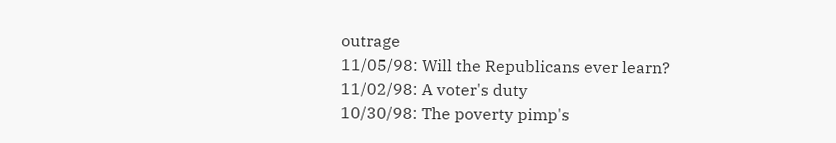outrage
11/05/98: Will the Republicans ever learn?
11/02/98: A voter's duty
10/30/98: The poverty pimp's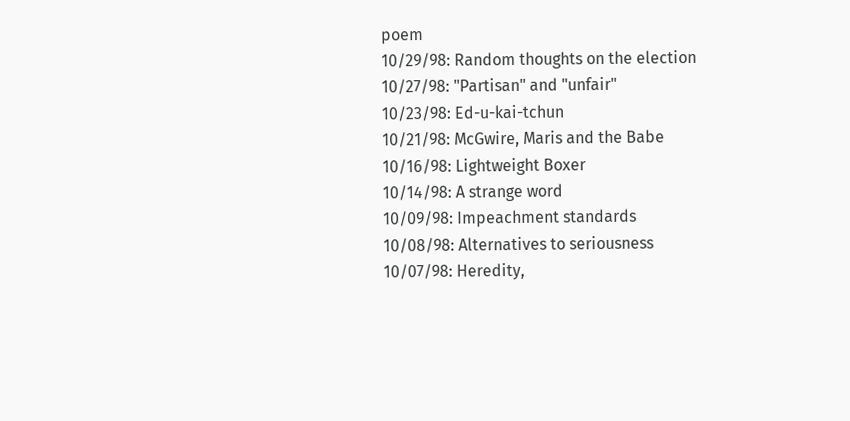poem
10/29/98: Random thoughts on the election
10/27/98: "Partisan" and "unfair"
10/23/98: Ed-u-kai-tchun
10/21/98: McGwire, Maris and the Babe
10/16/98: Lightweight Boxer
10/14/98: A strange word
10/09/98: Impeachment standards
10/08/98: Alternatives to seriousness
10/07/98: Heredity,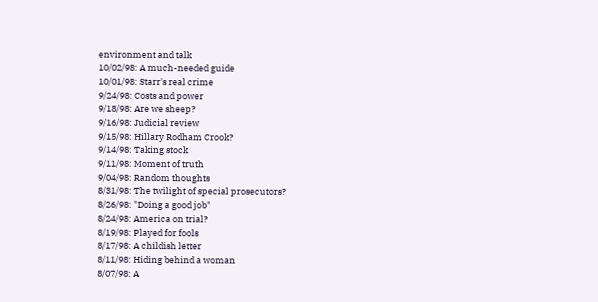environment and talk
10/02/98: A much-needed guide
10/01/98: Starr's real crime
9/24/98: Costs and power
9/18/98: Are we sheep?
9/16/98: Judicial review
9/15/98: Hillary Rodham Crook?
9/14/98: Taking stock
9/11/98: Moment of truth
9/04/98: Random thoughts
8/31/98: The twilight of special prosecutors?
8/26/98: "Doing a good job"
8/24/98: America on trial?
8/19/98: Played for fools
8/17/98: A childish letter
8/11/98: Hiding behind a woman
8/07/98: A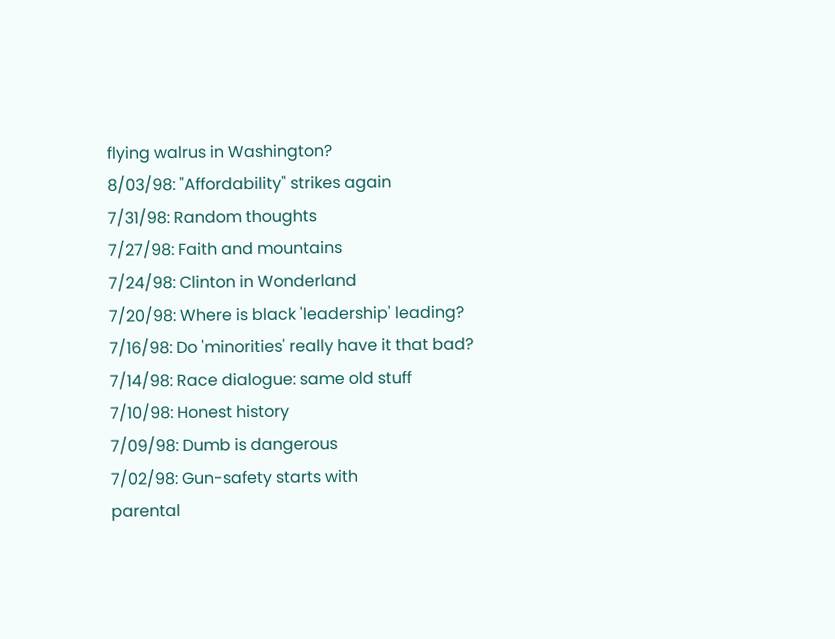flying walrus in Washington?
8/03/98: "Affordability" strikes again
7/31/98: Random thoughts
7/27/98: Faith and mountains
7/24/98: Clinton in Wonderland
7/20/98: Where is black 'leadership' leading?
7/16/98: Do 'minorities' really have it that bad?
7/14/98: Race dialogue: same old stuff
7/10/98: Honest history
7/09/98: Dumb is dangerous
7/02/98: Gun-safety starts with
parental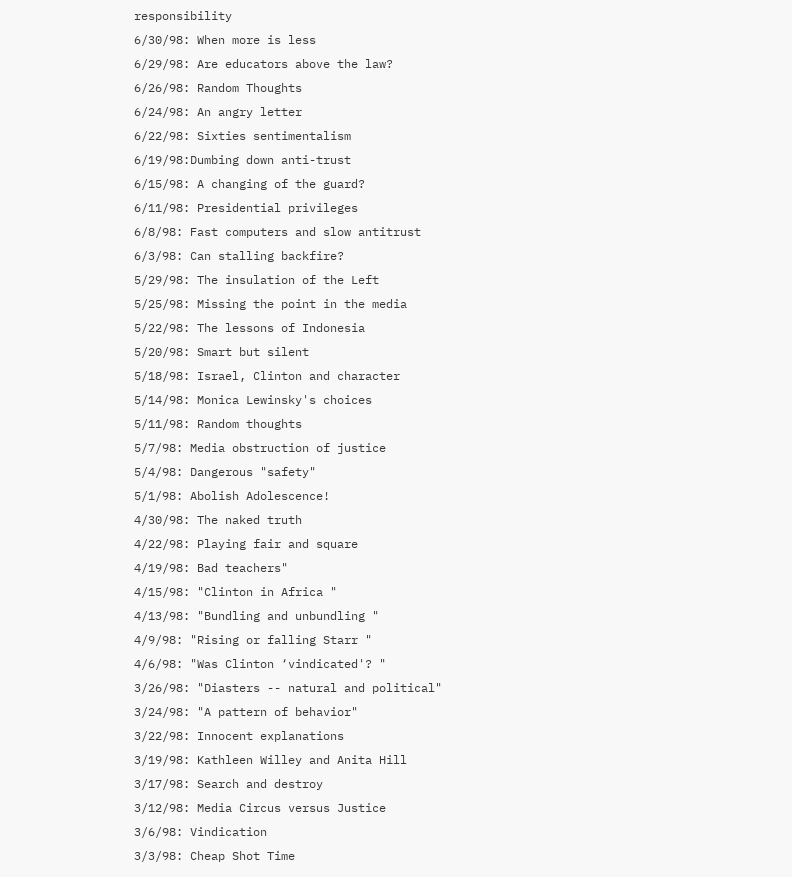responsibility
6/30/98: When more is less
6/29/98: Are educators above the law?
6/26/98: Random Thoughts
6/24/98: An angry letter
6/22/98: Sixties sentimentalism
6/19/98:Dumbing down anti-trust
6/15/98: A changing of the guard?
6/11/98: Presidential privileges
6/8/98: Fast computers and slow antitrust
6/3/98: Can stalling backfire?
5/29/98: The insulation of the Left
5/25/98: Missing the point in the media
5/22/98: The lessons of Indonesia
5/20/98: Smart but silent
5/18/98: Israel, Clinton and character
5/14/98: Monica Lewinsky's choices
5/11/98: Random thoughts
5/7/98: Media obstruction of justice
5/4/98: Dangerous "safety"
5/1/98: Abolish Adolescence!
4/30/98: The naked truth
4/22/98: Playing fair and square
4/19/98: Bad teachers"
4/15/98: "Clinton in Africa "
4/13/98: "Bundling and unbundling "
4/9/98: "Rising or falling Starr "
4/6/98: "Was Clinton ‘vindicated'? "
3/26/98: "Diasters -- natural and political"
3/24/98: "A pattern of behavior"
3/22/98: Innocent explanations
3/19/98: Kathleen Willey and Anita Hill
3/17/98: Search and destroy
3/12/98: Media Circus versus Justice
3/6/98: Vindication
3/3/98: Cheap Shot Time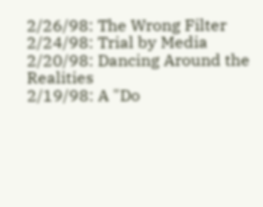2/26/98: The Wrong Filter
2/24/98: Trial by Media
2/20/98: Dancing Around the Realities
2/19/98: A "Do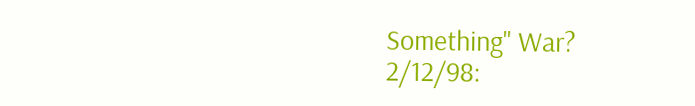Something" War?
2/12/98: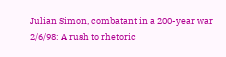Julian Simon, combatant in a 200-year war
2/6/98: A rush to rhetoric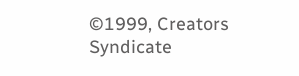©1999, Creators Syndicate